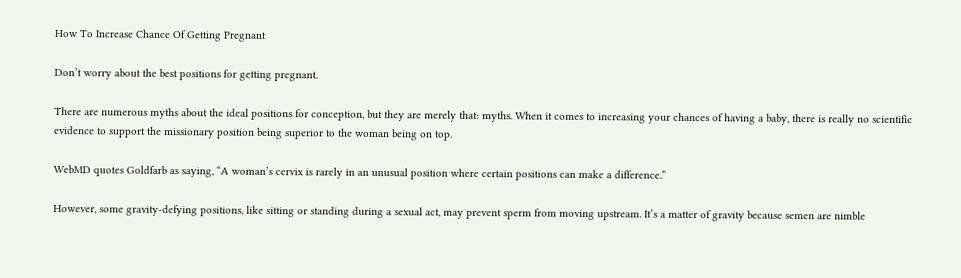How To Increase Chance Of Getting Pregnant

Don’t worry about the best positions for getting pregnant.

There are numerous myths about the ideal positions for conception, but they are merely that: myths. When it comes to increasing your chances of having a baby, there is really no scientific evidence to support the missionary position being superior to the woman being on top.

WebMD quotes Goldfarb as saying, “A woman’s cervix is rarely in an unusual position where certain positions can make a difference.”

However, some gravity-defying positions, like sitting or standing during a sexual act, may prevent sperm from moving upstream. It’s a matter of gravity because semen are nimble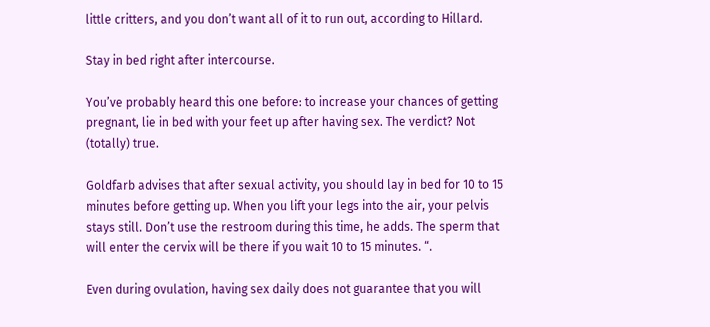little critters, and you don’t want all of it to run out, according to Hillard.

Stay in bed right after intercourse.

You’ve probably heard this one before: to increase your chances of getting pregnant, lie in bed with your feet up after having sex. The verdict? Not (totally) true.

Goldfarb advises that after sexual activity, you should lay in bed for 10 to 15 minutes before getting up. When you lift your legs into the air, your pelvis stays still. Don’t use the restroom during this time, he adds. The sperm that will enter the cervix will be there if you wait 10 to 15 minutes. “.

Even during ovulation, having sex daily does not guarantee that you will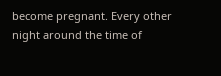become pregnant. Every other night around the time of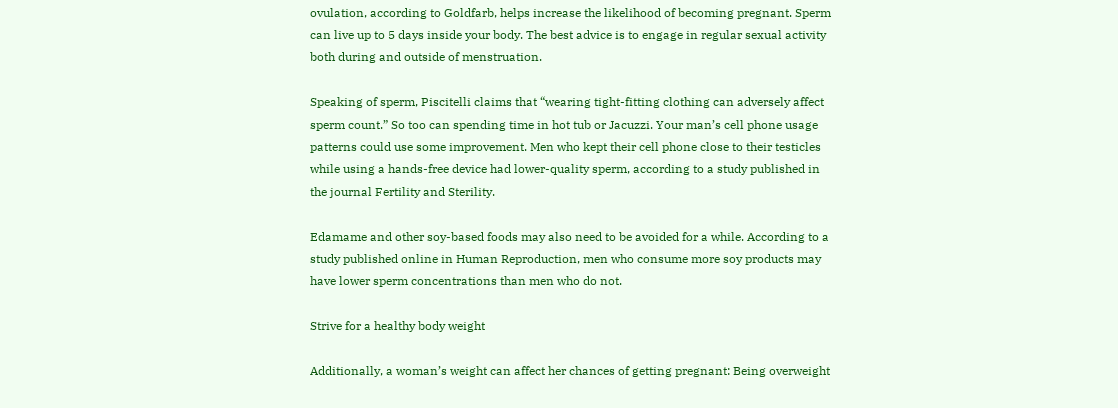ovulation, according to Goldfarb, helps increase the likelihood of becoming pregnant. Sperm can live up to 5 days inside your body. The best advice is to engage in regular sexual activity both during and outside of menstruation.

Speaking of sperm, Piscitelli claims that “wearing tight-fitting clothing can adversely affect sperm count.” So too can spending time in hot tub or Jacuzzi. Your man’s cell phone usage patterns could use some improvement. Men who kept their cell phone close to their testicles while using a hands-free device had lower-quality sperm, according to a study published in the journal Fertility and Sterility.

Edamame and other soy-based foods may also need to be avoided for a while. According to a study published online in Human Reproduction, men who consume more soy products may have lower sperm concentrations than men who do not.

Strive for a healthy body weight

Additionally, a woman’s weight can affect her chances of getting pregnant: Being overweight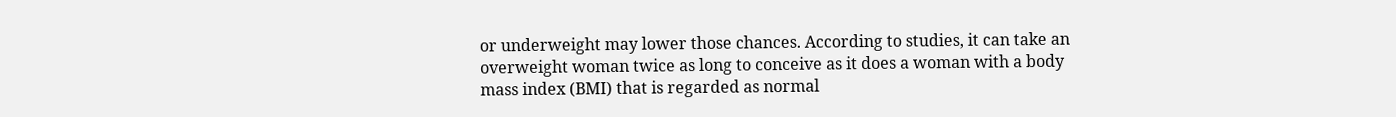or underweight may lower those chances. According to studies, it can take an overweight woman twice as long to conceive as it does a woman with a body mass index (BMI) that is regarded as normal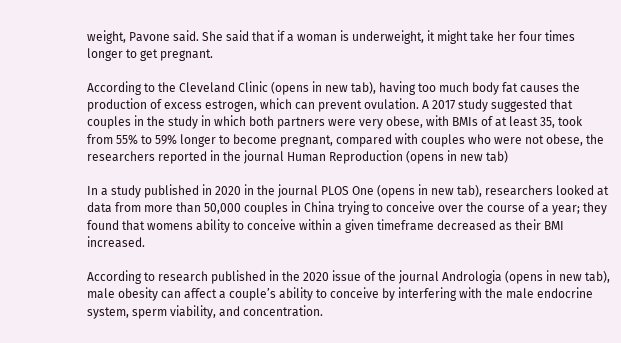weight, Pavone said. She said that if a woman is underweight, it might take her four times longer to get pregnant.

According to the Cleveland Clinic (opens in new tab), having too much body fat causes the production of excess estrogen, which can prevent ovulation. A 2017 study suggested that couples in the study in which both partners were very obese, with BMIs of at least 35, took from 55% to 59% longer to become pregnant, compared with couples who were not obese, the researchers reported in the journal Human Reproduction (opens in new tab)

In a study published in 2020 in the journal PLOS One (opens in new tab), researchers looked at data from more than 50,000 couples in China trying to conceive over the course of a year; they found that womens ability to conceive within a given timeframe decreased as their BMI increased.

According to research published in the 2020 issue of the journal Andrologia (opens in new tab), male obesity can affect a couple’s ability to conceive by interfering with the male endocrine system, sperm viability, and concentration.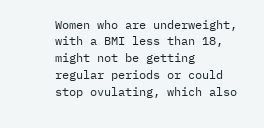Women who are underweight, with a BMI less than 18, might not be getting regular periods or could stop ovulating, which also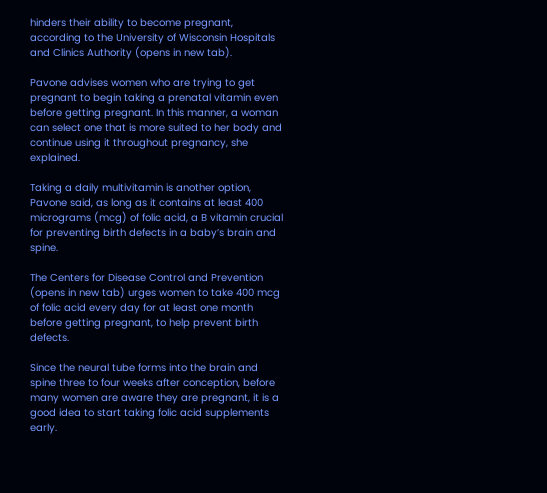hinders their ability to become pregnant, according to the University of Wisconsin Hospitals and Clinics Authority (opens in new tab).

Pavone advises women who are trying to get pregnant to begin taking a prenatal vitamin even before getting pregnant. In this manner, a woman can select one that is more suited to her body and continue using it throughout pregnancy, she explained.

Taking a daily multivitamin is another option, Pavone said, as long as it contains at least 400 micrograms (mcg) of folic acid, a B vitamin crucial for preventing birth defects in a baby’s brain and spine.

The Centers for Disease Control and Prevention (opens in new tab) urges women to take 400 mcg of folic acid every day for at least one month before getting pregnant, to help prevent birth defects.

Since the neural tube forms into the brain and spine three to four weeks after conception, before many women are aware they are pregnant, it is a good idea to start taking folic acid supplements early.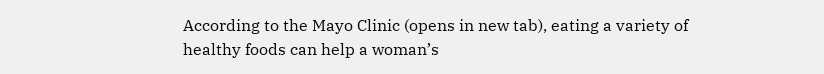According to the Mayo Clinic (opens in new tab), eating a variety of healthy foods can help a woman’s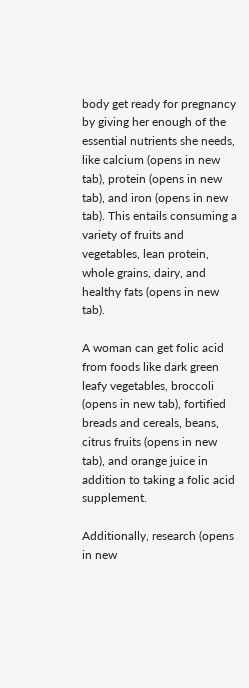body get ready for pregnancy by giving her enough of the essential nutrients she needs, like calcium (opens in new tab), protein (opens in new tab), and iron (opens in new tab). This entails consuming a variety of fruits and vegetables, lean protein, whole grains, dairy, and healthy fats (opens in new tab).

A woman can get folic acid from foods like dark green leafy vegetables, broccoli (opens in new tab), fortified breads and cereals, beans, citrus fruits (opens in new tab), and orange juice in addition to taking a folic acid supplement.

Additionally, research (opens in new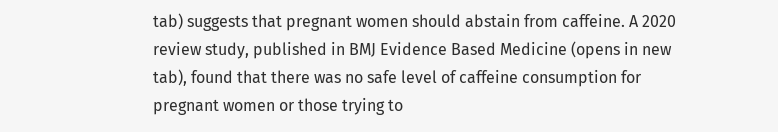tab) suggests that pregnant women should abstain from caffeine. A 2020 review study, published in BMJ Evidence Based Medicine (opens in new tab), found that there was no safe level of caffeine consumption for pregnant women or those trying to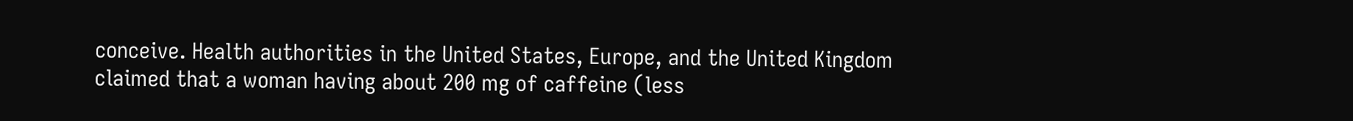conceive. Health authorities in the United States, Europe, and the United Kingdom claimed that a woman having about 200 mg of caffeine (less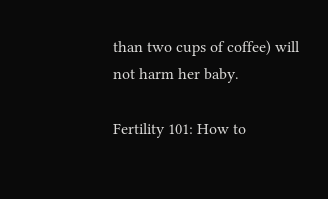than two cups of coffee) will not harm her baby.

Fertility 101: How to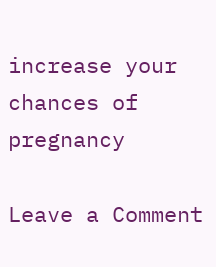increase your chances of pregnancy

Leave a Comment